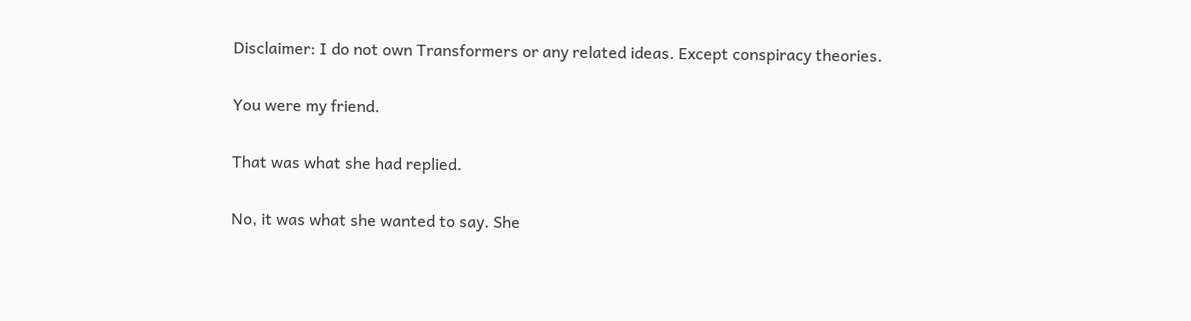Disclaimer: I do not own Transformers or any related ideas. Except conspiracy theories.

You were my friend.

That was what she had replied.

No, it was what she wanted to say. She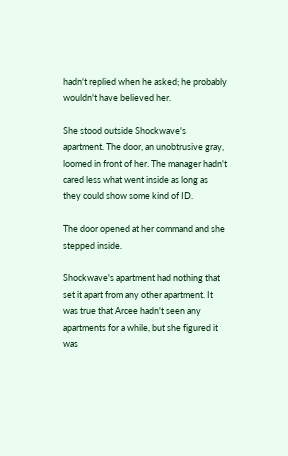hadn't replied when he asked; he probably wouldn't have believed her.

She stood outside Shockwave's apartment. The door, an unobtrusive gray, loomed in front of her. The manager hadn't cared less what went inside as long as they could show some kind of ID.

The door opened at her command and she stepped inside.

Shockwave's apartment had nothing that set it apart from any other apartment. It was true that Arcee hadn't seen any apartments for a while, but she figured it was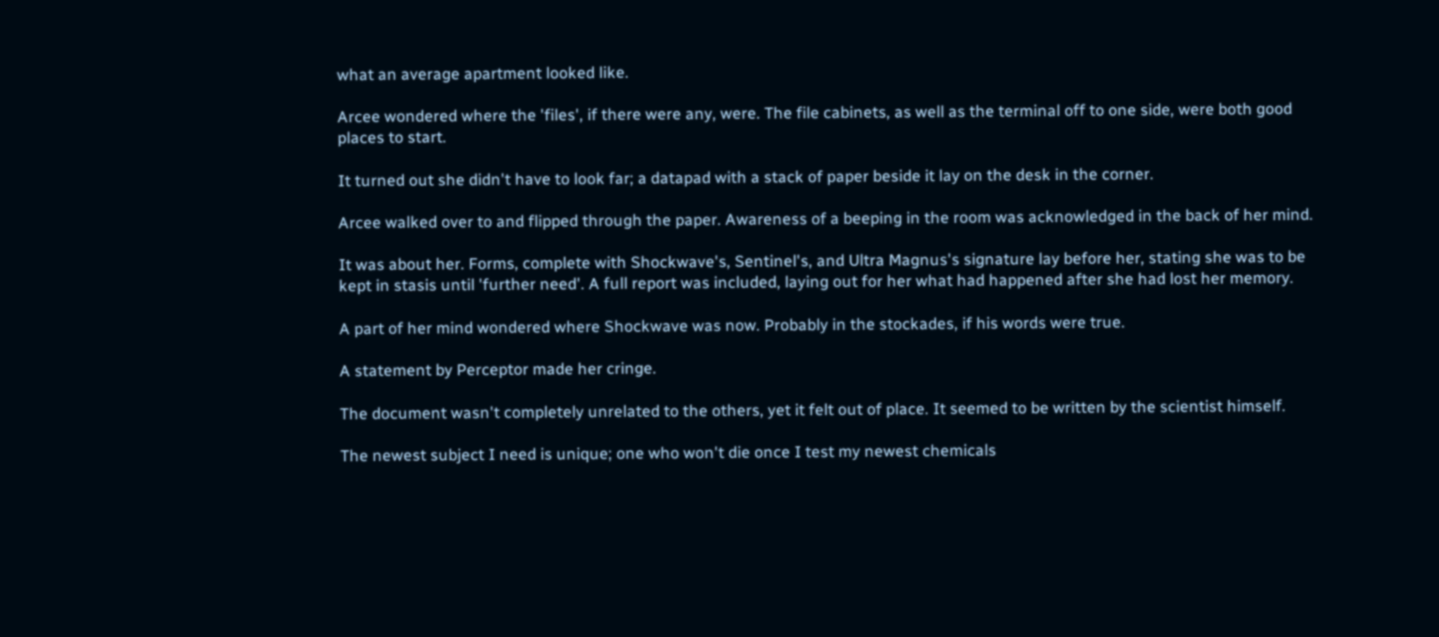what an average apartment looked like.

Arcee wondered where the 'files', if there were any, were. The file cabinets, as well as the terminal off to one side, were both good places to start.

It turned out she didn't have to look far; a datapad with a stack of paper beside it lay on the desk in the corner.

Arcee walked over to and flipped through the paper. Awareness of a beeping in the room was acknowledged in the back of her mind.

It was about her. Forms, complete with Shockwave's, Sentinel's, and Ultra Magnus's signature lay before her, stating she was to be kept in stasis until 'further need'. A full report was included, laying out for her what had happened after she had lost her memory.

A part of her mind wondered where Shockwave was now. Probably in the stockades, if his words were true.

A statement by Perceptor made her cringe.

The document wasn't completely unrelated to the others, yet it felt out of place. It seemed to be written by the scientist himself.

The newest subject I need is unique; one who won't die once I test my newest chemicals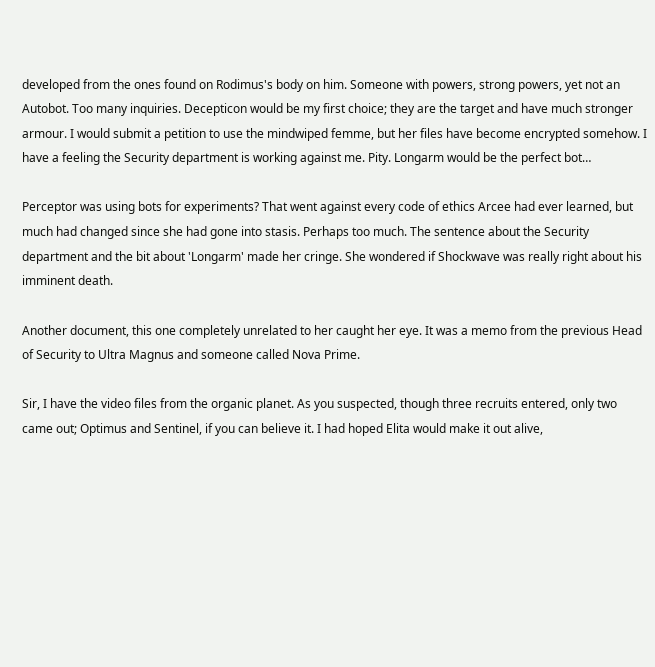developed from the ones found on Rodimus's body on him. Someone with powers, strong powers, yet not an Autobot. Too many inquiries. Decepticon would be my first choice; they are the target and have much stronger armour. I would submit a petition to use the mindwiped femme, but her files have become encrypted somehow. I have a feeling the Security department is working against me. Pity. Longarm would be the perfect bot…

Perceptor was using bots for experiments? That went against every code of ethics Arcee had ever learned, but much had changed since she had gone into stasis. Perhaps too much. The sentence about the Security department and the bit about 'Longarm' made her cringe. She wondered if Shockwave was really right about his imminent death.

Another document, this one completely unrelated to her caught her eye. It was a memo from the previous Head of Security to Ultra Magnus and someone called Nova Prime.

Sir, I have the video files from the organic planet. As you suspected, though three recruits entered, only two came out; Optimus and Sentinel, if you can believe it. I had hoped Elita would make it out alive,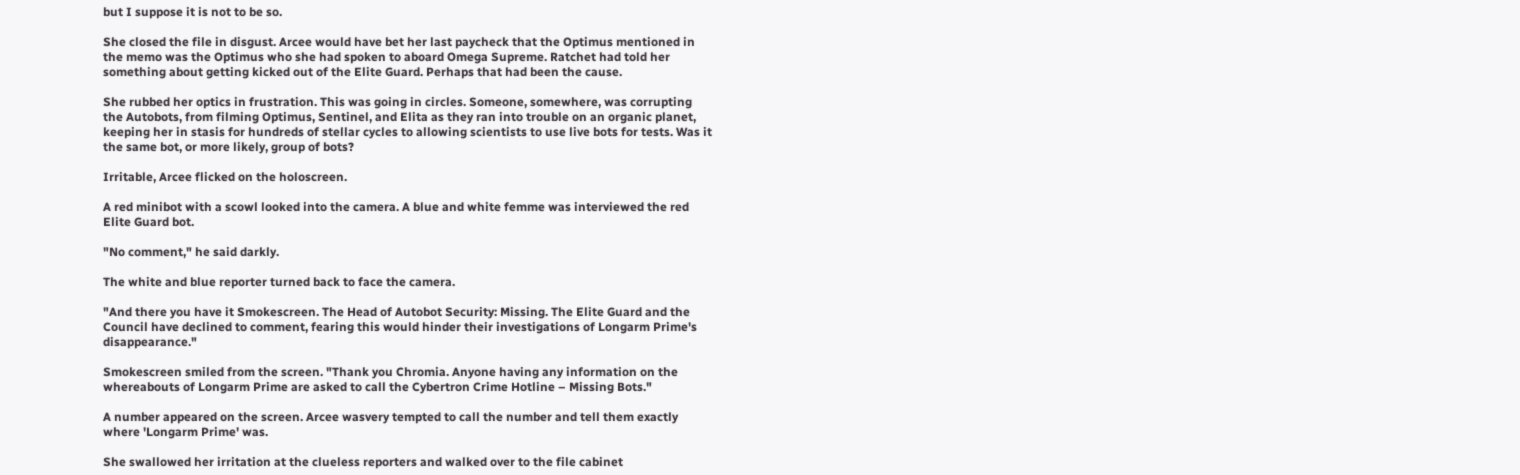but I suppose it is not to be so.

She closed the file in disgust. Arcee would have bet her last paycheck that the Optimus mentioned in the memo was the Optimus who she had spoken to aboard Omega Supreme. Ratchet had told her something about getting kicked out of the Elite Guard. Perhaps that had been the cause.

She rubbed her optics in frustration. This was going in circles. Someone, somewhere, was corrupting the Autobots, from filming Optimus, Sentinel, and Elita as they ran into trouble on an organic planet, keeping her in stasis for hundreds of stellar cycles to allowing scientists to use live bots for tests. Was it the same bot, or more likely, group of bots?

Irritable, Arcee flicked on the holoscreen.

A red minibot with a scowl looked into the camera. A blue and white femme was interviewed the red Elite Guard bot.

"No comment," he said darkly.

The white and blue reporter turned back to face the camera.

"And there you have it Smokescreen. The Head of Autobot Security: Missing. The Elite Guard and the Council have declined to comment, fearing this would hinder their investigations of Longarm Prime's disappearance."

Smokescreen smiled from the screen. "Thank you Chromia. Anyone having any information on the whereabouts of Longarm Prime are asked to call the Cybertron Crime Hotline – Missing Bots."

A number appeared on the screen. Arcee wasvery tempted to call the number and tell them exactly where 'Longarm Prime' was.

She swallowed her irritation at the clueless reporters and walked over to the file cabinet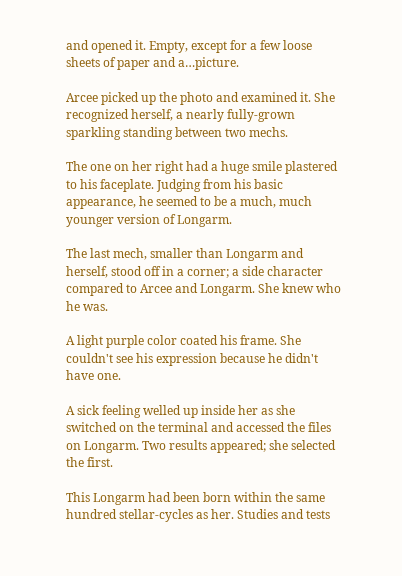and opened it. Empty, except for a few loose sheets of paper and a…picture.

Arcee picked up the photo and examined it. She recognized herself, a nearly fully-grown sparkling standing between two mechs.

The one on her right had a huge smile plastered to his faceplate. Judging from his basic appearance, he seemed to be a much, much younger version of Longarm.

The last mech, smaller than Longarm and herself, stood off in a corner; a side character compared to Arcee and Longarm. She knew who he was.

A light purple color coated his frame. She couldn't see his expression because he didn't have one.

A sick feeling welled up inside her as she switched on the terminal and accessed the files on Longarm. Two results appeared; she selected the first.

This Longarm had been born within the same hundred stellar-cycles as her. Studies and tests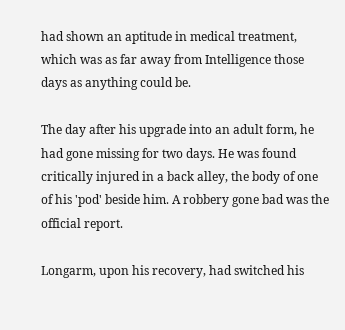had shown an aptitude in medical treatment, which was as far away from Intelligence those days as anything could be.

The day after his upgrade into an adult form, he had gone missing for two days. He was found critically injured in a back alley, the body of one of his 'pod' beside him. A robbery gone bad was the official report.

Longarm, upon his recovery, had switched his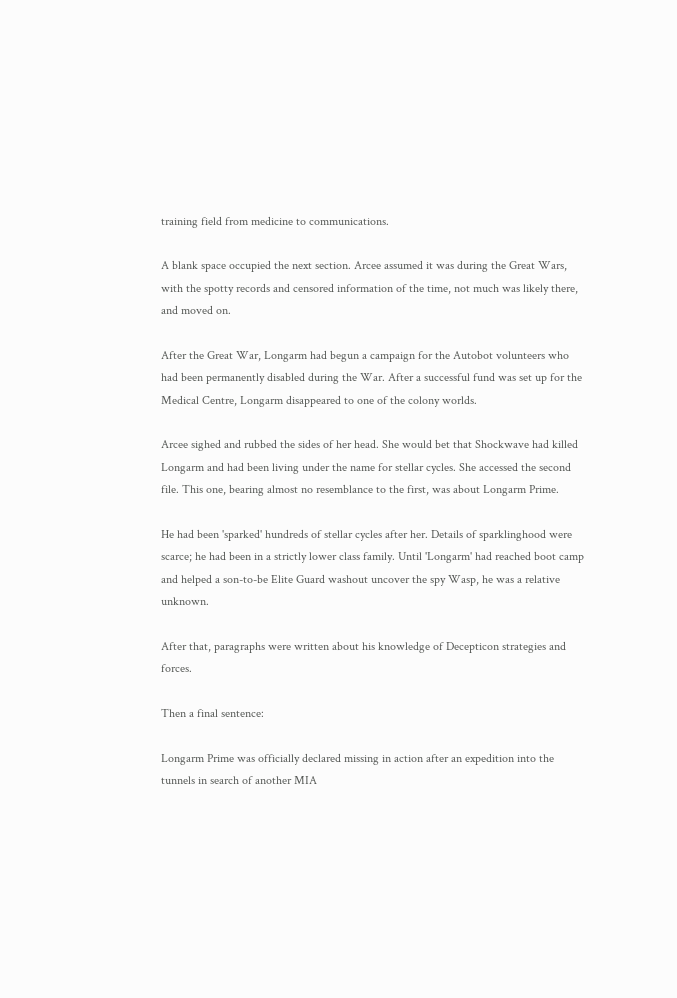training field from medicine to communications.

A blank space occupied the next section. Arcee assumed it was during the Great Wars, with the spotty records and censored information of the time, not much was likely there, and moved on.

After the Great War, Longarm had begun a campaign for the Autobot volunteers who had been permanently disabled during the War. After a successful fund was set up for the Medical Centre, Longarm disappeared to one of the colony worlds.

Arcee sighed and rubbed the sides of her head. She would bet that Shockwave had killed Longarm and had been living under the name for stellar cycles. She accessed the second file. This one, bearing almost no resemblance to the first, was about Longarm Prime.

He had been 'sparked' hundreds of stellar cycles after her. Details of sparklinghood were scarce; he had been in a strictly lower class family. Until 'Longarm' had reached boot camp and helped a son-to-be Elite Guard washout uncover the spy Wasp, he was a relative unknown.

After that, paragraphs were written about his knowledge of Decepticon strategies and forces.

Then a final sentence:

Longarm Prime was officially declared missing in action after an expedition into the tunnels in search of another MIA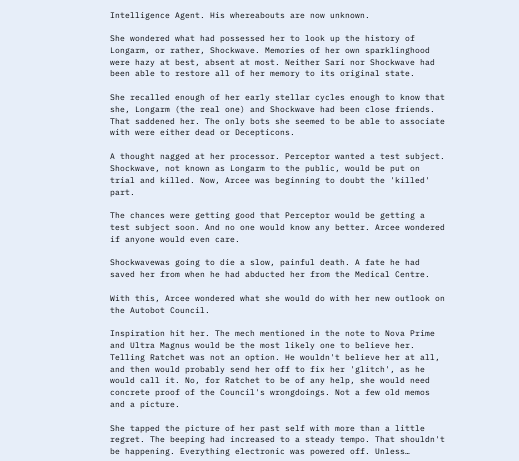Intelligence Agent. His whereabouts are now unknown.

She wondered what had possessed her to look up the history of Longarm, or rather, Shockwave. Memories of her own sparklinghood were hazy at best, absent at most. Neither Sari nor Shockwave had been able to restore all of her memory to its original state.

She recalled enough of her early stellar cycles enough to know that she, Longarm (the real one) and Shockwave had been close friends. That saddened her. The only bots she seemed to be able to associate with were either dead or Decepticons.

A thought nagged at her processor. Perceptor wanted a test subject. Shockwave, not known as Longarm to the public, would be put on trial and killed. Now, Arcee was beginning to doubt the 'killed' part.

The chances were getting good that Perceptor would be getting a test subject soon. And no one would know any better. Arcee wondered if anyone would even care.

Shockwavewas going to die a slow, painful death. A fate he had saved her from when he had abducted her from the Medical Centre.

With this, Arcee wondered what she would do with her new outlook on the Autobot Council.

Inspiration hit her. The mech mentioned in the note to Nova Prime and Ultra Magnus would be the most likely one to believe her. Telling Ratchet was not an option. He wouldn't believe her at all, and then would probably send her off to fix her 'glitch', as he would call it. No, for Ratchet to be of any help, she would need concrete proof of the Council's wrongdoings. Not a few old memos and a picture.

She tapped the picture of her past self with more than a little regret. The beeping had increased to a steady tempo. That shouldn't be happening. Everything electronic was powered off. Unless…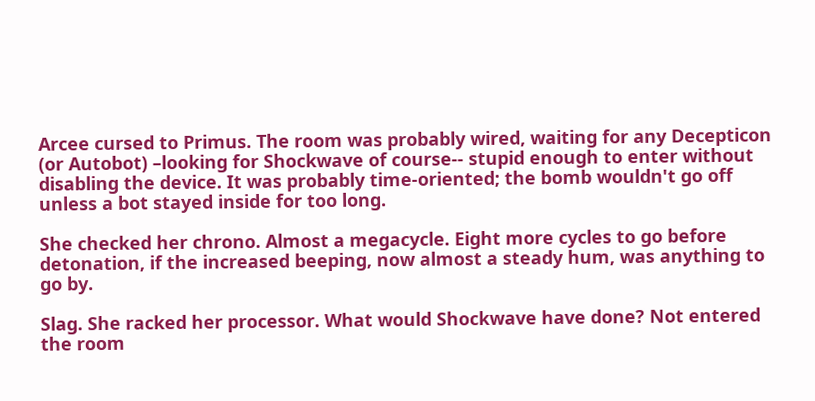Arcee cursed to Primus. The room was probably wired, waiting for any Decepticon (or Autobot) –looking for Shockwave of course-- stupid enough to enter without disabling the device. It was probably time-oriented; the bomb wouldn't go off unless a bot stayed inside for too long.

She checked her chrono. Almost a megacycle. Eight more cycles to go before detonation, if the increased beeping, now almost a steady hum, was anything to go by.

Slag. She racked her processor. What would Shockwave have done? Not entered the room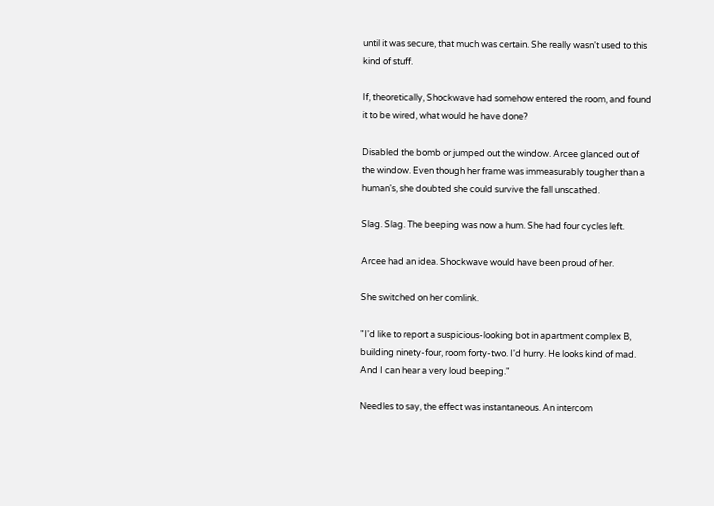until it was secure, that much was certain. She really wasn't used to this kind of stuff.

If, theoretically, Shockwave had somehow entered the room, and found it to be wired, what would he have done?

Disabled the bomb or jumped out the window. Arcee glanced out of the window. Even though her frame was immeasurably tougher than a human's, she doubted she could survive the fall unscathed.

Slag. Slag. The beeping was now a hum. She had four cycles left.

Arcee had an idea. Shockwave would have been proud of her.

She switched on her comlink.

"I'd like to report a suspicious-looking bot in apartment complex B, building ninety-four, room forty-two. I'd hurry. He looks kind of mad. And I can hear a very loud beeping."

Needles to say, the effect was instantaneous. An intercom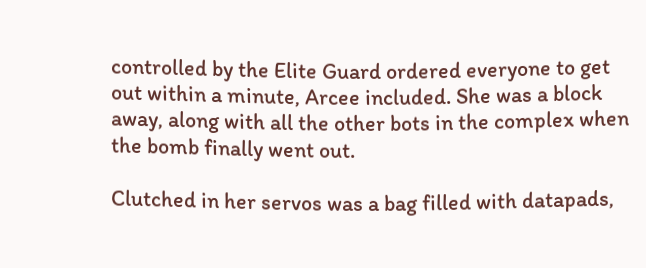controlled by the Elite Guard ordered everyone to get out within a minute, Arcee included. She was a block away, along with all the other bots in the complex when the bomb finally went out.

Clutched in her servos was a bag filled with datapads,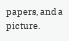papers, and a picture.